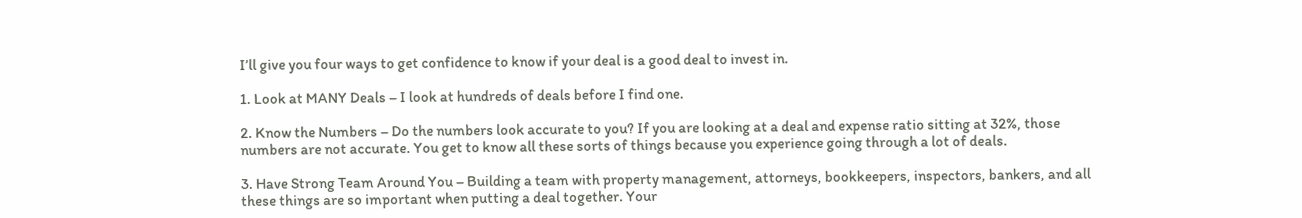I’ll give you four ways to get confidence to know if your deal is a good deal to invest in.

1. Look at MANY Deals – I look at hundreds of deals before I find one.

2. Know the Numbers – Do the numbers look accurate to you? If you are looking at a deal and expense ratio sitting at 32%, those numbers are not accurate. You get to know all these sorts of things because you experience going through a lot of deals.

3. Have Strong Team Around You – Building a team with property management, attorneys, bookkeepers, inspectors, bankers, and all these things are so important when putting a deal together. Your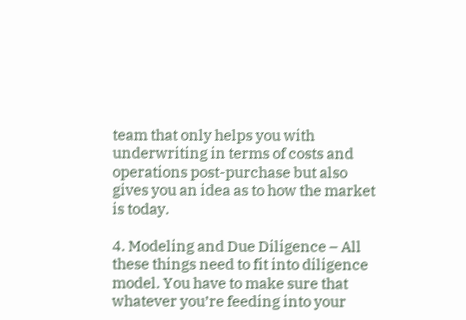team that only helps you with underwriting in terms of costs and operations post-purchase but also gives you an idea as to how the market is today.

4. Modeling and Due Diligence – All these things need to fit into diligence model. You have to make sure that whatever you’re feeding into your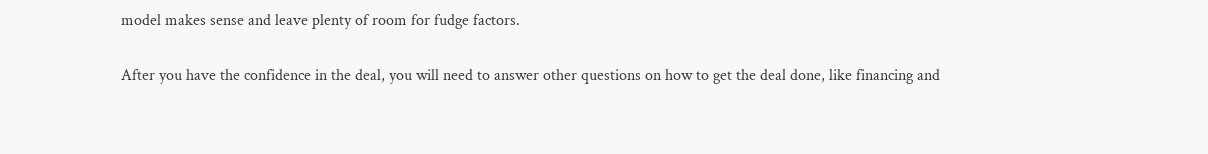model makes sense and leave plenty of room for fudge factors.

After you have the confidence in the deal, you will need to answer other questions on how to get the deal done, like financing and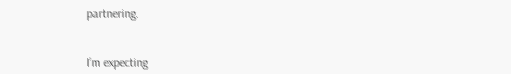partnering.


I’m expecting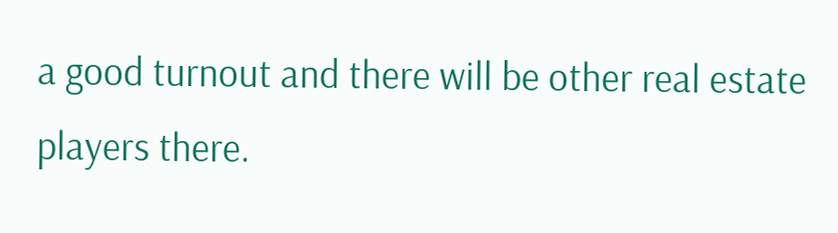a good turnout and there will be other real estate players there.